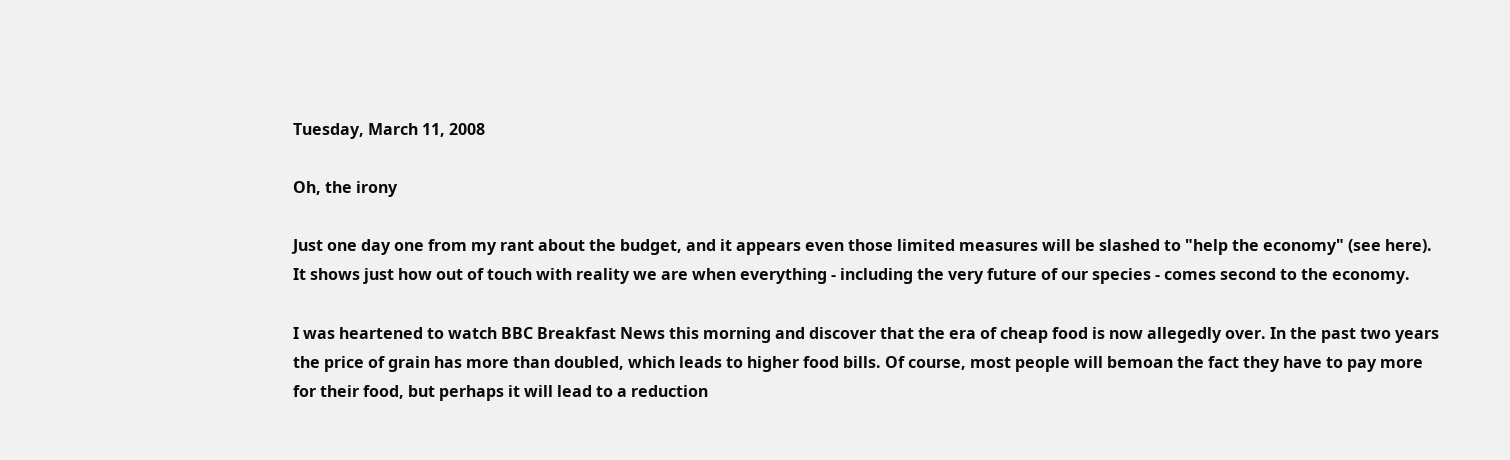Tuesday, March 11, 2008

Oh, the irony

Just one day one from my rant about the budget, and it appears even those limited measures will be slashed to "help the economy" (see here). It shows just how out of touch with reality we are when everything - including the very future of our species - comes second to the economy.

I was heartened to watch BBC Breakfast News this morning and discover that the era of cheap food is now allegedly over. In the past two years the price of grain has more than doubled, which leads to higher food bills. Of course, most people will bemoan the fact they have to pay more for their food, but perhaps it will lead to a reduction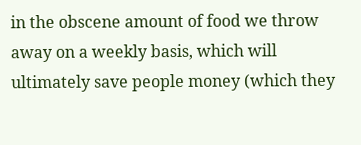in the obscene amount of food we throw away on a weekly basis, which will ultimately save people money (which they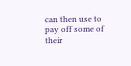can then use to pay off some of their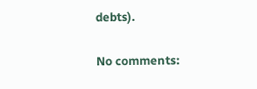debts).

No comments: